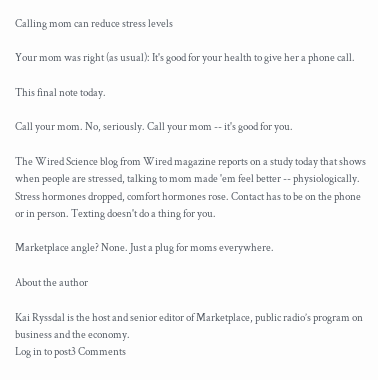Calling mom can reduce stress levels

Your mom was right (as usual): It's good for your health to give her a phone call.

This final note today.

Call your mom. No, seriously. Call your mom -- it's good for you.

The Wired Science blog from Wired magazine reports on a study today that shows when people are stressed, talking to mom made 'em feel better -- physiologically. Stress hormones dropped, comfort hormones rose. Contact has to be on the phone or in person. Texting doesn't do a thing for you.

Marketplace angle? None. Just a plug for moms everywhere.

About the author

Kai Ryssdal is the host and senior editor of Marketplace, public radio’s program on business and the economy.
Log in to post3 Comments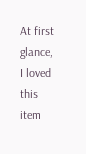At first glance, I loved this item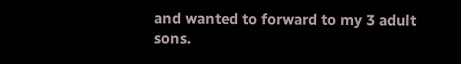and wanted to forward to my 3 adult sons.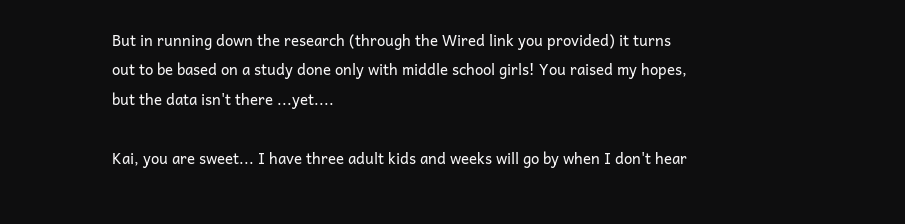But in running down the research (through the Wired link you provided) it turns out to be based on a study done only with middle school girls! You raised my hopes, but the data isn't there ...yet....

Kai, you are sweet... I have three adult kids and weeks will go by when I don't hear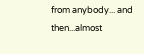from anybody... and then...almost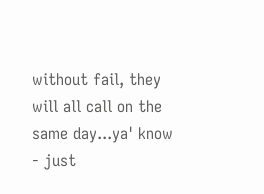without fail, they will all call on the same day...ya' know - just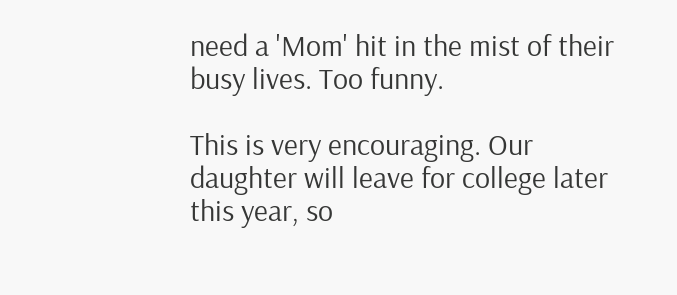need a 'Mom' hit in the mist of their busy lives. Too funny.

This is very encouraging. Our daughter will leave for college later this year, so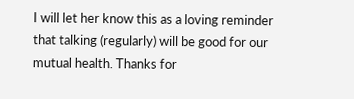I will let her know this as a loving reminder that talking (regularly) will be good for our mutual health. Thanks for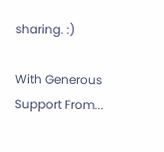sharing. :)

With Generous Support From...